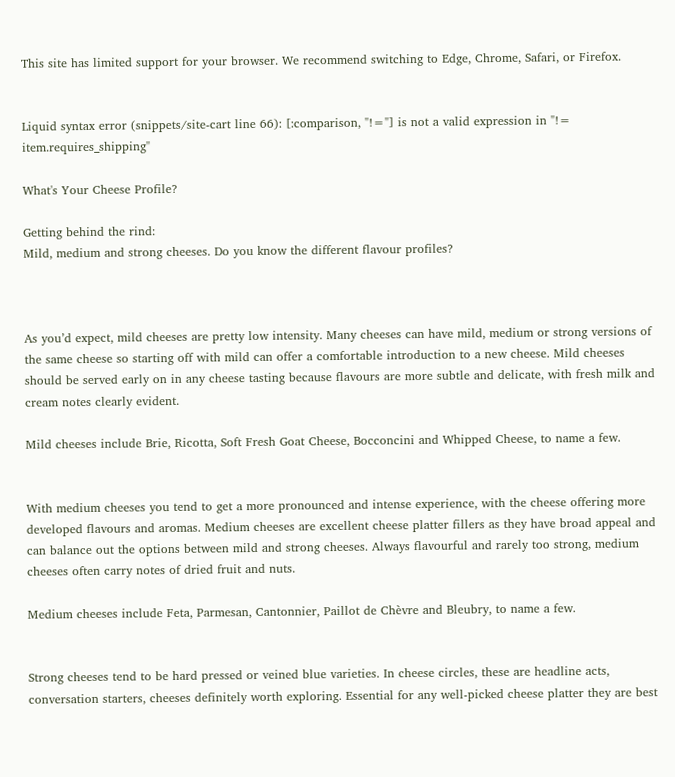This site has limited support for your browser. We recommend switching to Edge, Chrome, Safari, or Firefox.


Liquid syntax error (snippets/site-cart line 66): [:comparison, "!="] is not a valid expression in "!= item.requires_shipping"

What's Your Cheese Profile?

Getting behind the rind:
Mild, medium and strong cheeses. Do you know the different flavour profiles?



As you’d expect, mild cheeses are pretty low intensity. Many cheeses can have mild, medium or strong versions of the same cheese so starting off with mild can offer a comfortable introduction to a new cheese. Mild cheeses should be served early on in any cheese tasting because flavours are more subtle and delicate, with fresh milk and cream notes clearly evident.

Mild cheeses include Brie, Ricotta, Soft Fresh Goat Cheese, Bocconcini and Whipped Cheese, to name a few.


With medium cheeses you tend to get a more pronounced and intense experience, with the cheese offering more developed flavours and aromas. Medium cheeses are excellent cheese platter fillers as they have broad appeal and can balance out the options between mild and strong cheeses. Always flavourful and rarely too strong, medium cheeses often carry notes of dried fruit and nuts.

Medium cheeses include Feta, Parmesan, Cantonnier, Paillot de Chèvre and Bleubry, to name a few.


Strong cheeses tend to be hard pressed or veined blue varieties. In cheese circles, these are headline acts, conversation starters, cheeses definitely worth exploring. Essential for any well-picked cheese platter they are best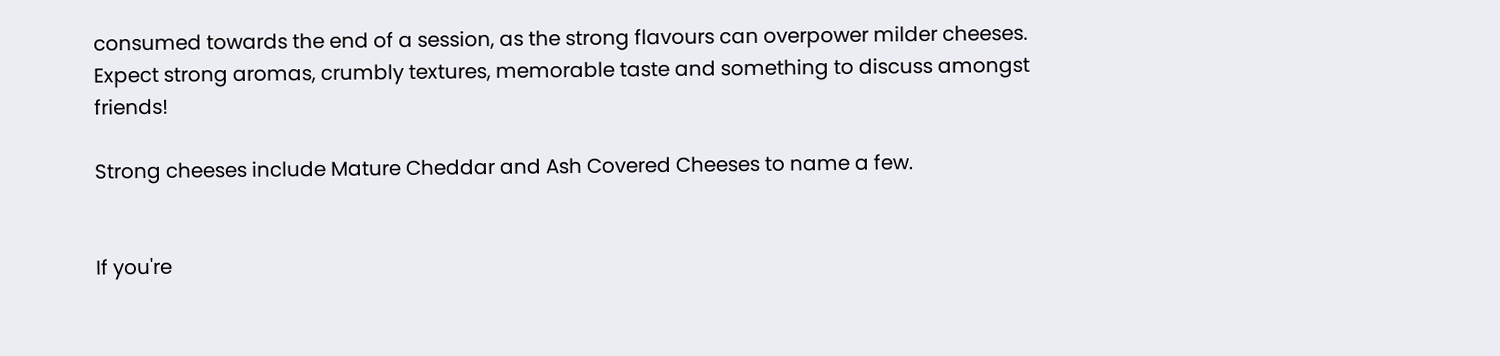consumed towards the end of a session, as the strong flavours can overpower milder cheeses. Expect strong aromas, crumbly textures, memorable taste and something to discuss amongst friends!

Strong cheeses include Mature Cheddar and Ash Covered Cheeses to name a few.


If you're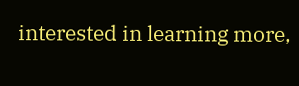interested in learning more,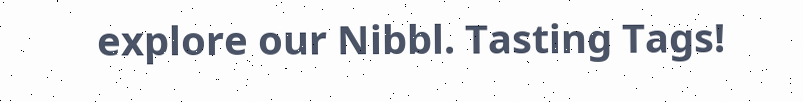explore our Nibbl. Tasting Tags!